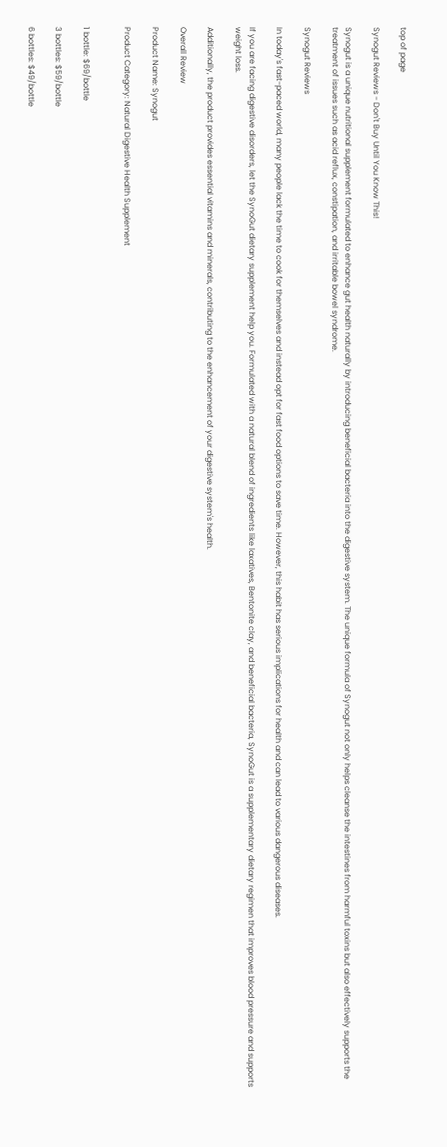top of page

Synogut Reviews - Don't Buy Until You Know This!

Synogut is a unique nutritional supplement formulated to enhance gut health naturally by introducing beneficial bacteria into the digestive system. The unique formula of Synogut not only helps cleanse the intestines from harmful toxins but also effectively supports the treatment of issues such as acid reflux, constipation, and irritable bowel syndrome.

Synogut Reviews

In today's fast-paced world, many people lack the time to cook for themselves and instead opt for fast food options to save time. However, this habit has serious implications for health and can lead to various dangerous diseases.

If you are facing digestive disorders, let the SynoGut dietary supplement help you. Formulated with a natural blend of ingredients like laxatives, Bentonite clay, and beneficial bacteria, SynoGut is a supplementary dietary regimen that improves blood pressure and supports weight loss.

Additionally, the product provides essential vitamins and minerals, contributing to the enhancement of your digestive system's health.

Overall Review

Product Name: Synogut

Product Category: Natural Digestive Health Supplement


1 bottle: $69/bottle

3 bottles: $59/bottle

6 bottles: $49/bottle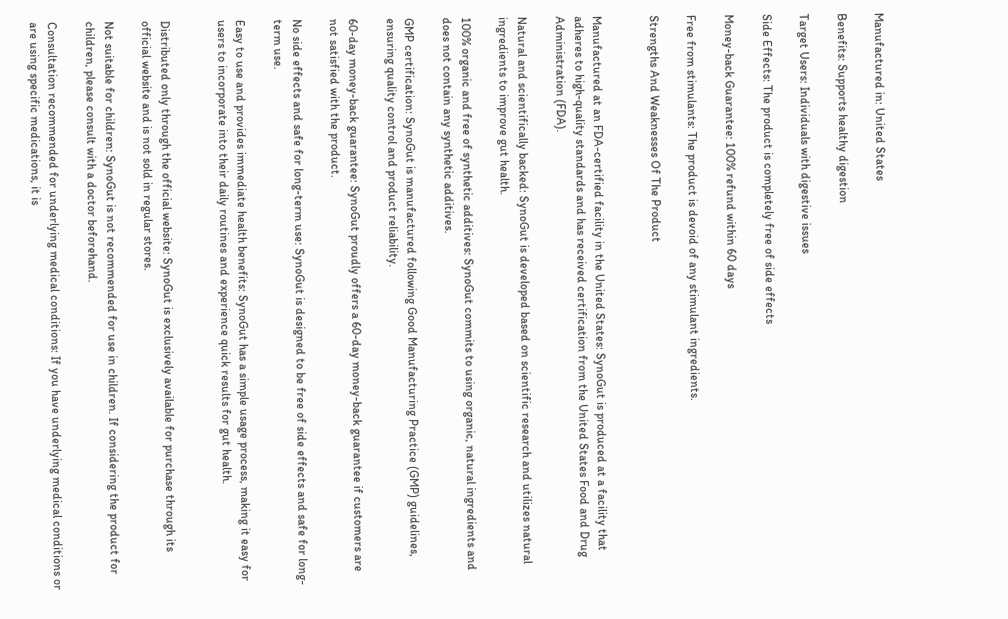Manufactured in: United States

Benefits: Supports healthy digestion

Target Users: Individuals with digestive issues

Side Effects: The product is completely free of side effects

Money-back Guarantee: 100% refund within 60 days

Free from stimulants: The product is devoid of any stimulant ingredients.

Strengths And Weaknesses Of The Product


Manufactured at an FDA-certified facility in the United States: SynoGut is produced at a facility that adheres to high-quality standards and has received certification from the United States Food and Drug Administration (FDA).

Natural and scientifically backed: SynoGut is developed based on scientific research and utilizes natural ingredients to improve gut health.

100% organic and free of synthetic additives: SynoGut commits to using organic, natural ingredients and does not contain any synthetic additives.

GMP certification: SynoGut is manufactured following Good Manufacturing Practice (GMP) guidelines, ensuring quality control and product reliability.

60-day money-back guarantee: SynoGut proudly offers a 60-day money-back guarantee if customers are not satisfied with the product.

No side effects and safe for long-term use: SynoGut is designed to be free of side effects and safe for long-term use.

Easy to use and provides immediate health benefits: SynoGut has a simple usage process, making it easy for users to incorporate into their daily routines and experience quick results for gut health.


Distributed only through the official website: SynoGut is exclusively available for purchase through its official website and is not sold in regular stores.

Not suitable for children: SynoGut is not recommended for use in children. If considering the product for children, please consult with a doctor beforehand.

Consultation recommended for underlying medical conditions: If you have underlying medical conditions or are using specific medications, it is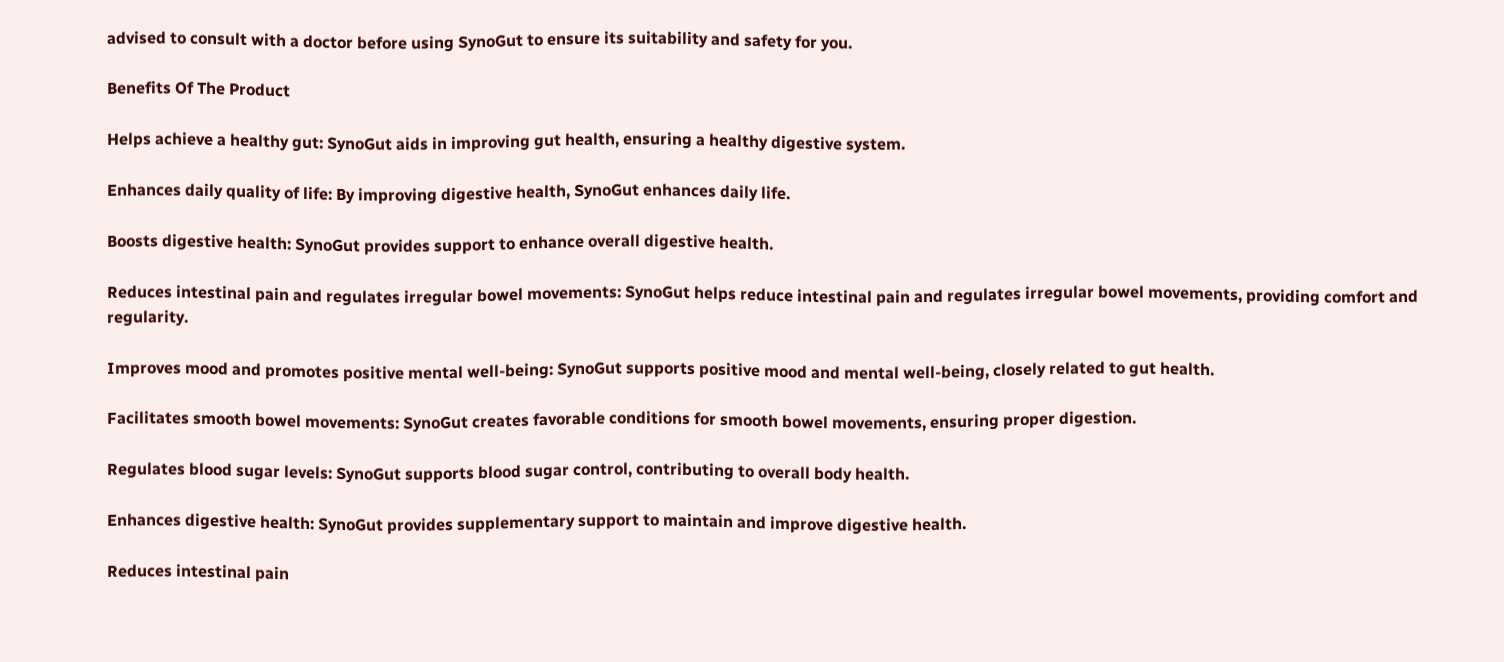advised to consult with a doctor before using SynoGut to ensure its suitability and safety for you.

Benefits Of The Product

Helps achieve a healthy gut: SynoGut aids in improving gut health, ensuring a healthy digestive system.

Enhances daily quality of life: By improving digestive health, SynoGut enhances daily life.

Boosts digestive health: SynoGut provides support to enhance overall digestive health.

Reduces intestinal pain and regulates irregular bowel movements: SynoGut helps reduce intestinal pain and regulates irregular bowel movements, providing comfort and regularity.

Improves mood and promotes positive mental well-being: SynoGut supports positive mood and mental well-being, closely related to gut health.

Facilitates smooth bowel movements: SynoGut creates favorable conditions for smooth bowel movements, ensuring proper digestion.

Regulates blood sugar levels: SynoGut supports blood sugar control, contributing to overall body health.

Enhances digestive health: SynoGut provides supplementary support to maintain and improve digestive health.

Reduces intestinal pain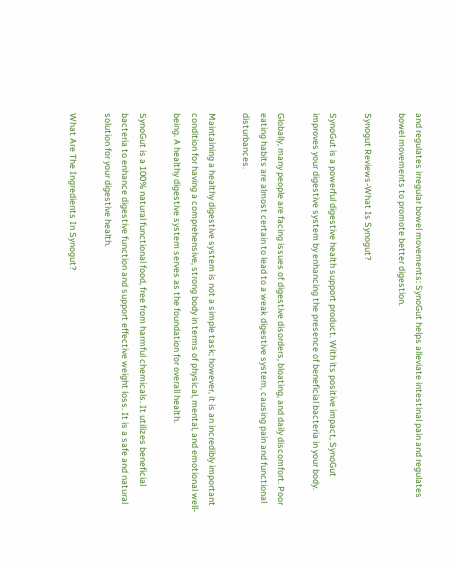and regulates irregular bowel movements: SynoGut helps alleviate intestinal pain and regulates bowel movements to promote better digestion.

Synogut Reviews-What Is Synogut?

SynoGut is a powerful digestive health support product. With its positive impact, SynoGut improves your digestive system by enhancing the presence of beneficial bacteria in your body.

Globally, many people are facing issues of digestive disorders, bloating, and daily discomfort. Poor eating habits are almost certain to lead to a weak digestive system, causing pain and functional disturbances.

Maintaining a healthy digestive system is not a simple task; however, it is an incredibly important condition for having a comprehensive, strong body in terms of physical, mental, and emotional well-being. A healthy digestive system serves as the foundation for overall health.

SynoGut is a 100% natural functional food, free from harmful chemicals. It utilizes beneficial bacteria to enhance digestive function and support effective weight loss. It is a safe and natural solution for your digestive health.

What Are The Ingredients In Synogut?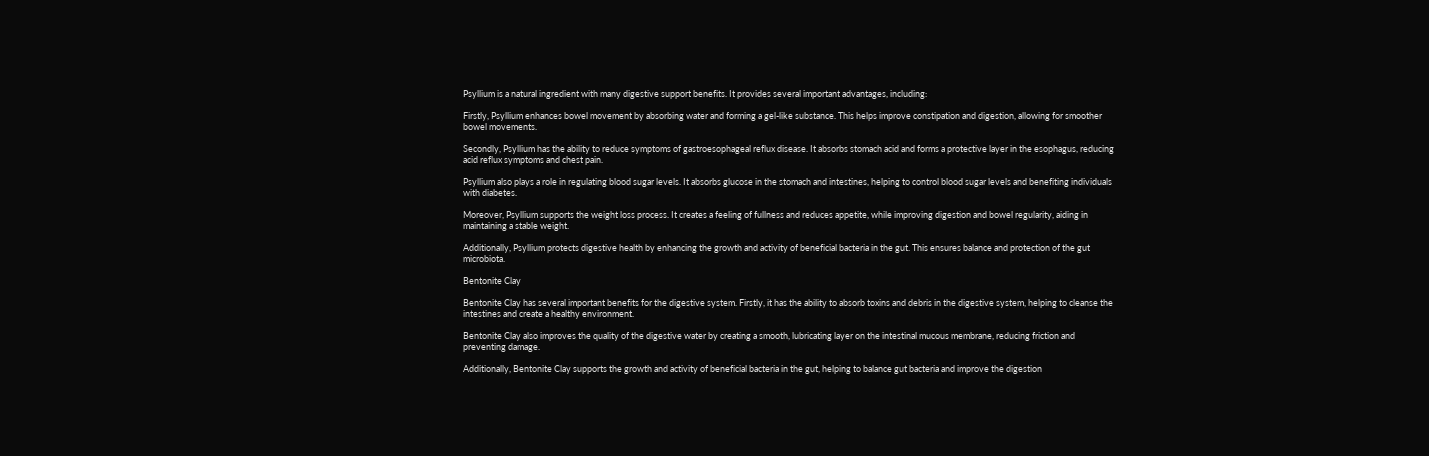Psyllium is a natural ingredient with many digestive support benefits. It provides several important advantages, including:

Firstly, Psyllium enhances bowel movement by absorbing water and forming a gel-like substance. This helps improve constipation and digestion, allowing for smoother bowel movements.

Secondly, Psyllium has the ability to reduce symptoms of gastroesophageal reflux disease. It absorbs stomach acid and forms a protective layer in the esophagus, reducing acid reflux symptoms and chest pain.

Psyllium also plays a role in regulating blood sugar levels. It absorbs glucose in the stomach and intestines, helping to control blood sugar levels and benefiting individuals with diabetes.

Moreover, Psyllium supports the weight loss process. It creates a feeling of fullness and reduces appetite, while improving digestion and bowel regularity, aiding in maintaining a stable weight.

Additionally, Psyllium protects digestive health by enhancing the growth and activity of beneficial bacteria in the gut. This ensures balance and protection of the gut microbiota.

Bentonite Clay

Bentonite Clay has several important benefits for the digestive system. Firstly, it has the ability to absorb toxins and debris in the digestive system, helping to cleanse the intestines and create a healthy environment.

Bentonite Clay also improves the quality of the digestive water by creating a smooth, lubricating layer on the intestinal mucous membrane, reducing friction and preventing damage.

Additionally, Bentonite Clay supports the growth and activity of beneficial bacteria in the gut, helping to balance gut bacteria and improve the digestion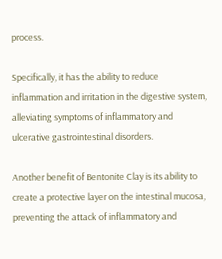process.

Specifically, it has the ability to reduce inflammation and irritation in the digestive system, alleviating symptoms of inflammatory and ulcerative gastrointestinal disorders.

Another benefit of Bentonite Clay is its ability to create a protective layer on the intestinal mucosa, preventing the attack of inflammatory and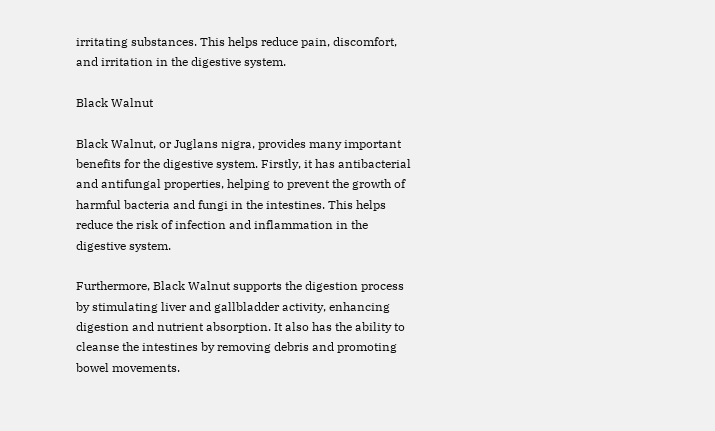irritating substances. This helps reduce pain, discomfort, and irritation in the digestive system.

Black Walnut

Black Walnut, or Juglans nigra, provides many important benefits for the digestive system. Firstly, it has antibacterial and antifungal properties, helping to prevent the growth of harmful bacteria and fungi in the intestines. This helps reduce the risk of infection and inflammation in the digestive system.

Furthermore, Black Walnut supports the digestion process by stimulating liver and gallbladder activity, enhancing digestion and nutrient absorption. It also has the ability to cleanse the intestines by removing debris and promoting bowel movements.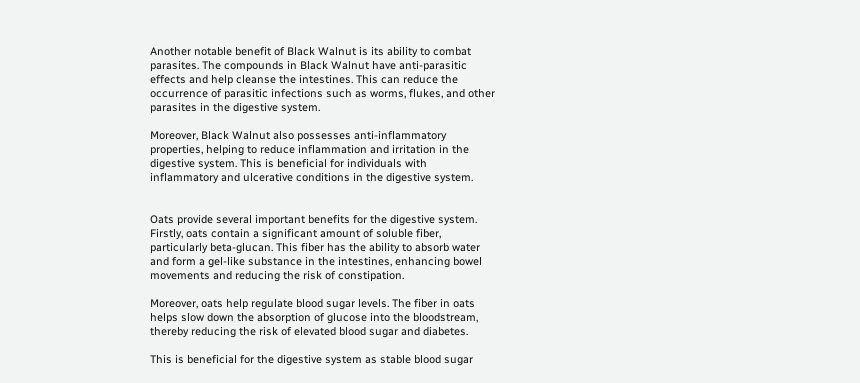Another notable benefit of Black Walnut is its ability to combat parasites. The compounds in Black Walnut have anti-parasitic effects and help cleanse the intestines. This can reduce the occurrence of parasitic infections such as worms, flukes, and other parasites in the digestive system.

Moreover, Black Walnut also possesses anti-inflammatory properties, helping to reduce inflammation and irritation in the digestive system. This is beneficial for individuals with inflammatory and ulcerative conditions in the digestive system.


Oats provide several important benefits for the digestive system. Firstly, oats contain a significant amount of soluble fiber, particularly beta-glucan. This fiber has the ability to absorb water and form a gel-like substance in the intestines, enhancing bowel movements and reducing the risk of constipation.

Moreover, oats help regulate blood sugar levels. The fiber in oats helps slow down the absorption of glucose into the bloodstream, thereby reducing the risk of elevated blood sugar and diabetes.

This is beneficial for the digestive system as stable blood sugar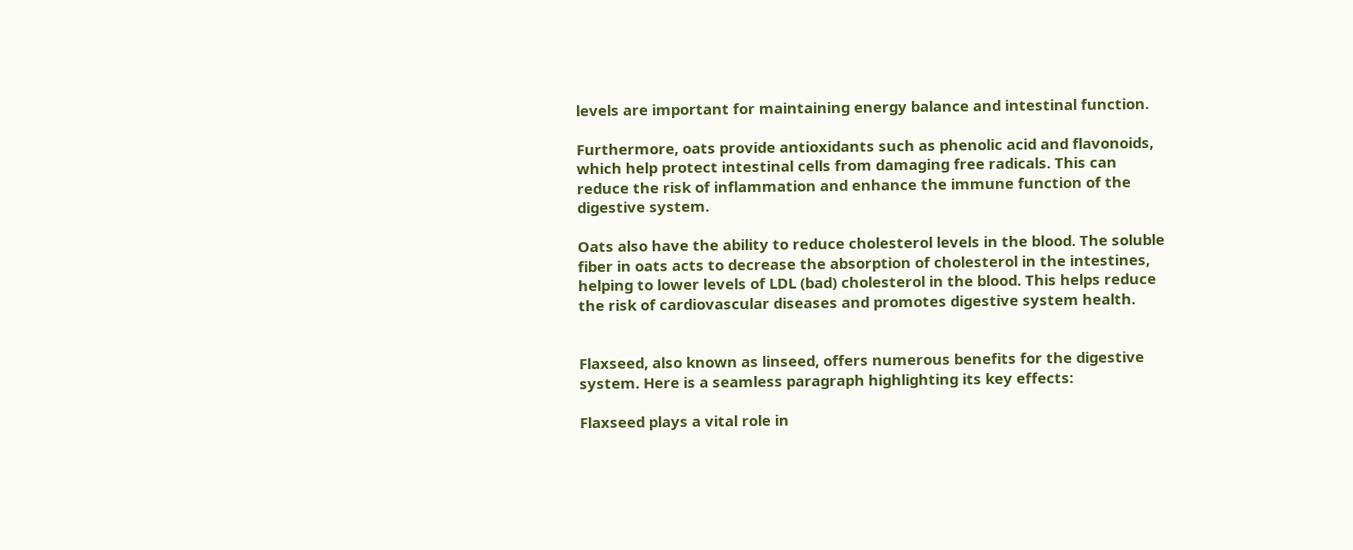levels are important for maintaining energy balance and intestinal function.

Furthermore, oats provide antioxidants such as phenolic acid and flavonoids, which help protect intestinal cells from damaging free radicals. This can reduce the risk of inflammation and enhance the immune function of the digestive system.

Oats also have the ability to reduce cholesterol levels in the blood. The soluble fiber in oats acts to decrease the absorption of cholesterol in the intestines, helping to lower levels of LDL (bad) cholesterol in the blood. This helps reduce the risk of cardiovascular diseases and promotes digestive system health.


Flaxseed, also known as linseed, offers numerous benefits for the digestive system. Here is a seamless paragraph highlighting its key effects:

Flaxseed plays a vital role in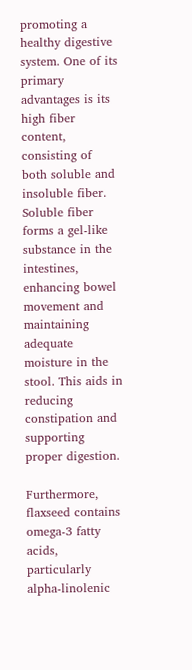promoting a healthy digestive system. One of its primary advantages is its high fiber content, consisting of both soluble and insoluble fiber. Soluble fiber forms a gel-like substance in the intestines, enhancing bowel movement and maintaining adequate moisture in the stool. This aids in reducing constipation and supporting proper digestion.

Furthermore, flaxseed contains omega-3 fatty acids, particularly alpha-linolenic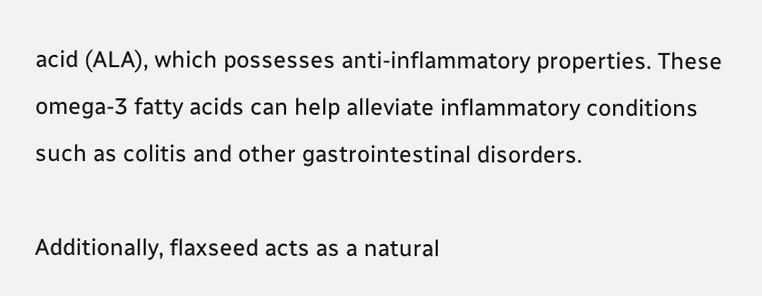acid (ALA), which possesses anti-inflammatory properties. These omega-3 fatty acids can help alleviate inflammatory conditions such as colitis and other gastrointestinal disorders.

Additionally, flaxseed acts as a natural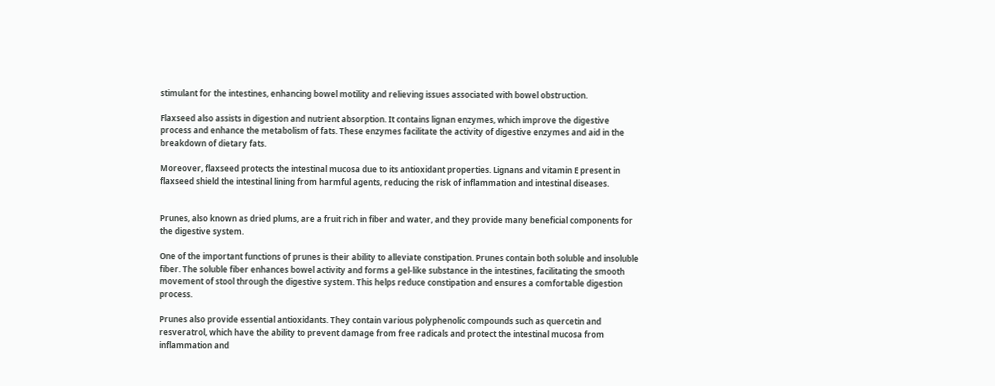stimulant for the intestines, enhancing bowel motility and relieving issues associated with bowel obstruction.

Flaxseed also assists in digestion and nutrient absorption. It contains lignan enzymes, which improve the digestive process and enhance the metabolism of fats. These enzymes facilitate the activity of digestive enzymes and aid in the breakdown of dietary fats.

Moreover, flaxseed protects the intestinal mucosa due to its antioxidant properties. Lignans and vitamin E present in flaxseed shield the intestinal lining from harmful agents, reducing the risk of inflammation and intestinal diseases.


Prunes, also known as dried plums, are a fruit rich in fiber and water, and they provide many beneficial components for the digestive system.

One of the important functions of prunes is their ability to alleviate constipation. Prunes contain both soluble and insoluble fiber. The soluble fiber enhances bowel activity and forms a gel-like substance in the intestines, facilitating the smooth movement of stool through the digestive system. This helps reduce constipation and ensures a comfortable digestion process.

Prunes also provide essential antioxidants. They contain various polyphenolic compounds such as quercetin and resveratrol, which have the ability to prevent damage from free radicals and protect the intestinal mucosa from inflammation and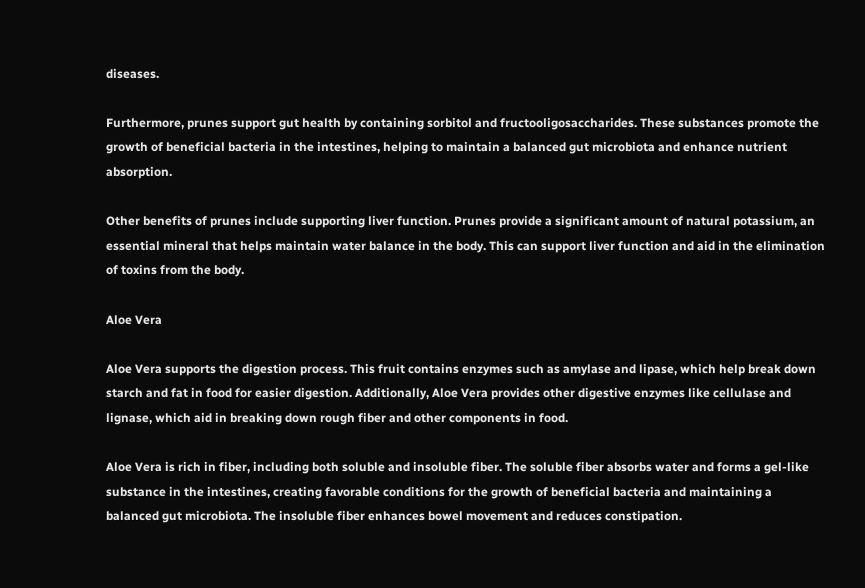diseases.

Furthermore, prunes support gut health by containing sorbitol and fructooligosaccharides. These substances promote the growth of beneficial bacteria in the intestines, helping to maintain a balanced gut microbiota and enhance nutrient absorption.

Other benefits of prunes include supporting liver function. Prunes provide a significant amount of natural potassium, an essential mineral that helps maintain water balance in the body. This can support liver function and aid in the elimination of toxins from the body.

Aloe Vera

Aloe Vera supports the digestion process. This fruit contains enzymes such as amylase and lipase, which help break down starch and fat in food for easier digestion. Additionally, Aloe Vera provides other digestive enzymes like cellulase and lignase, which aid in breaking down rough fiber and other components in food.

Aloe Vera is rich in fiber, including both soluble and insoluble fiber. The soluble fiber absorbs water and forms a gel-like substance in the intestines, creating favorable conditions for the growth of beneficial bacteria and maintaining a balanced gut microbiota. The insoluble fiber enhances bowel movement and reduces constipation.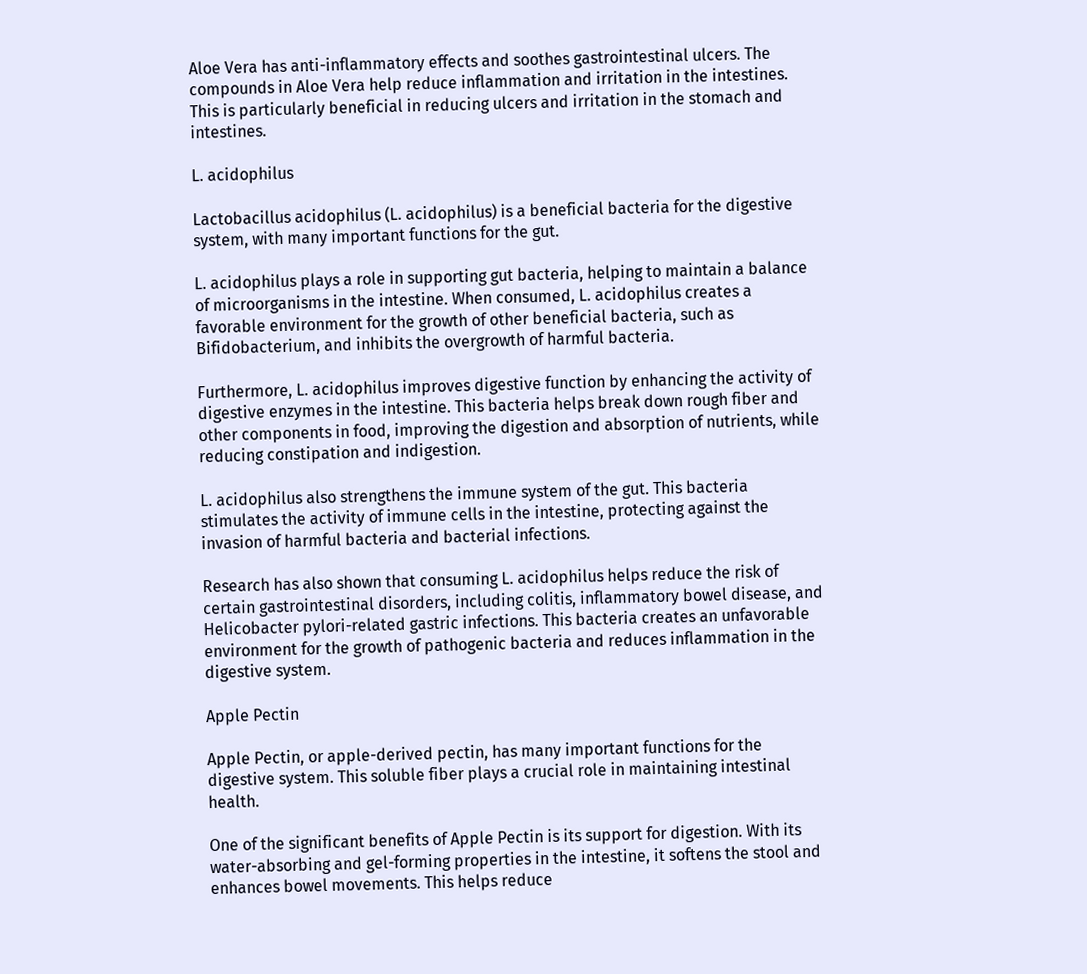Aloe Vera has anti-inflammatory effects and soothes gastrointestinal ulcers. The compounds in Aloe Vera help reduce inflammation and irritation in the intestines. This is particularly beneficial in reducing ulcers and irritation in the stomach and intestines.

L. acidophilus

Lactobacillus acidophilus (L. acidophilus) is a beneficial bacteria for the digestive system, with many important functions for the gut.

L. acidophilus plays a role in supporting gut bacteria, helping to maintain a balance of microorganisms in the intestine. When consumed, L. acidophilus creates a favorable environment for the growth of other beneficial bacteria, such as Bifidobacterium, and inhibits the overgrowth of harmful bacteria.

Furthermore, L. acidophilus improves digestive function by enhancing the activity of digestive enzymes in the intestine. This bacteria helps break down rough fiber and other components in food, improving the digestion and absorption of nutrients, while reducing constipation and indigestion.

L. acidophilus also strengthens the immune system of the gut. This bacteria stimulates the activity of immune cells in the intestine, protecting against the invasion of harmful bacteria and bacterial infections.

Research has also shown that consuming L. acidophilus helps reduce the risk of certain gastrointestinal disorders, including colitis, inflammatory bowel disease, and Helicobacter pylori-related gastric infections. This bacteria creates an unfavorable environment for the growth of pathogenic bacteria and reduces inflammation in the digestive system.

Apple Pectin

Apple Pectin, or apple-derived pectin, has many important functions for the digestive system. This soluble fiber plays a crucial role in maintaining intestinal health.

One of the significant benefits of Apple Pectin is its support for digestion. With its water-absorbing and gel-forming properties in the intestine, it softens the stool and enhances bowel movements. This helps reduce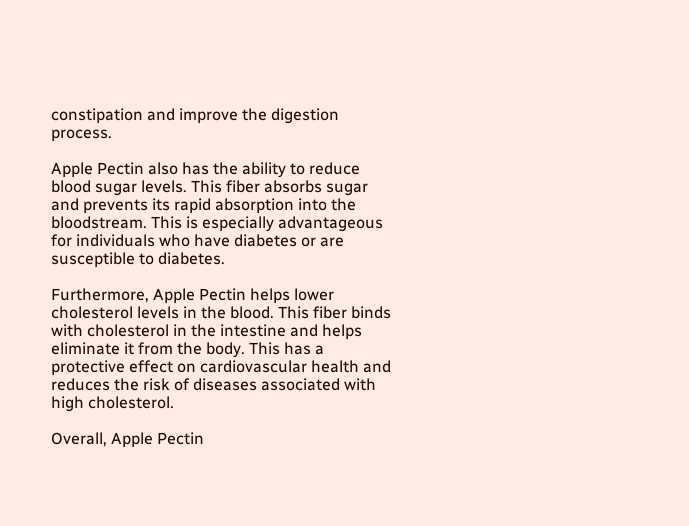constipation and improve the digestion process.

Apple Pectin also has the ability to reduce blood sugar levels. This fiber absorbs sugar and prevents its rapid absorption into the bloodstream. This is especially advantageous for individuals who have diabetes or are susceptible to diabetes.

Furthermore, Apple Pectin helps lower cholesterol levels in the blood. This fiber binds with cholesterol in the intestine and helps eliminate it from the body. This has a protective effect on cardiovascular health and reduces the risk of diseases associated with high cholesterol.

Overall, Apple Pectin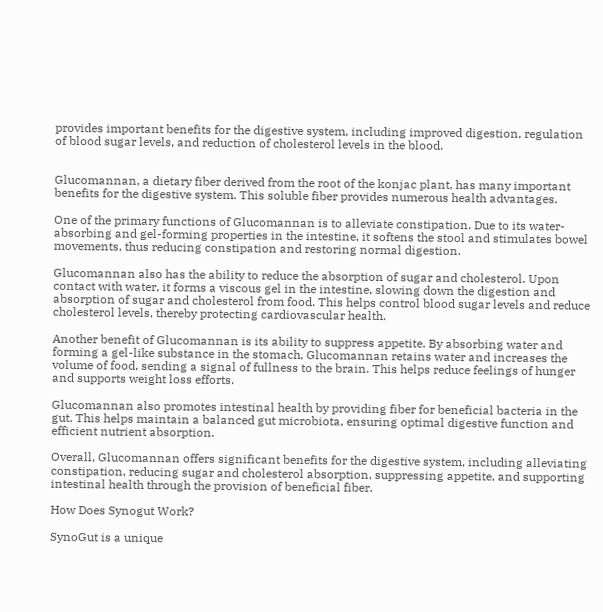provides important benefits for the digestive system, including improved digestion, regulation of blood sugar levels, and reduction of cholesterol levels in the blood.


Glucomannan, a dietary fiber derived from the root of the konjac plant, has many important benefits for the digestive system. This soluble fiber provides numerous health advantages.

One of the primary functions of Glucomannan is to alleviate constipation. Due to its water-absorbing and gel-forming properties in the intestine, it softens the stool and stimulates bowel movements, thus reducing constipation and restoring normal digestion.

Glucomannan also has the ability to reduce the absorption of sugar and cholesterol. Upon contact with water, it forms a viscous gel in the intestine, slowing down the digestion and absorption of sugar and cholesterol from food. This helps control blood sugar levels and reduce cholesterol levels, thereby protecting cardiovascular health.

Another benefit of Glucomannan is its ability to suppress appetite. By absorbing water and forming a gel-like substance in the stomach, Glucomannan retains water and increases the volume of food, sending a signal of fullness to the brain. This helps reduce feelings of hunger and supports weight loss efforts.

Glucomannan also promotes intestinal health by providing fiber for beneficial bacteria in the gut. This helps maintain a balanced gut microbiota, ensuring optimal digestive function and efficient nutrient absorption.

Overall, Glucomannan offers significant benefits for the digestive system, including alleviating constipation, reducing sugar and cholesterol absorption, suppressing appetite, and supporting intestinal health through the provision of beneficial fiber.

How Does Synogut Work?

SynoGut is a unique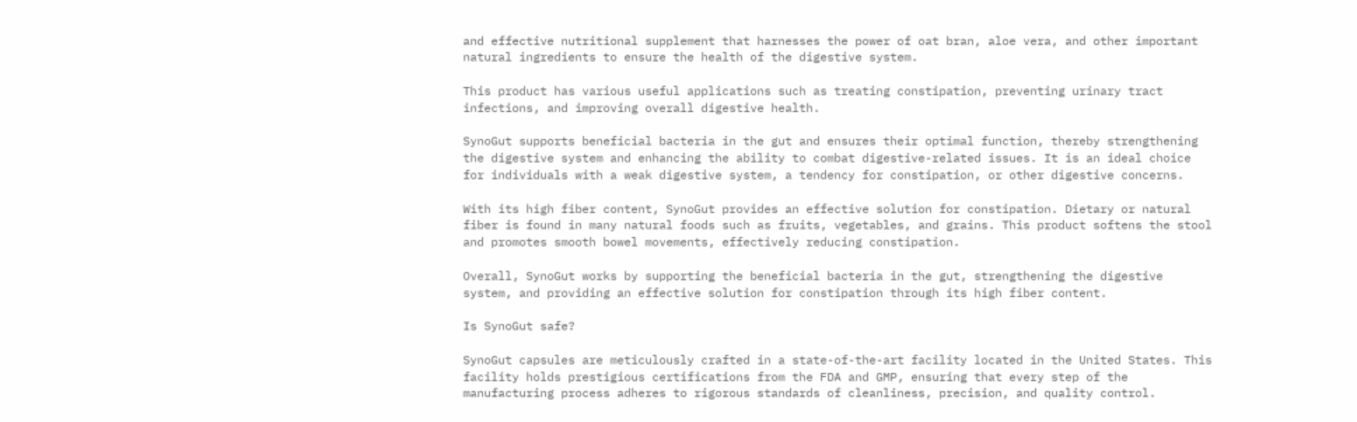and effective nutritional supplement that harnesses the power of oat bran, aloe vera, and other important natural ingredients to ensure the health of the digestive system.

This product has various useful applications such as treating constipation, preventing urinary tract infections, and improving overall digestive health.

SynoGut supports beneficial bacteria in the gut and ensures their optimal function, thereby strengthening the digestive system and enhancing the ability to combat digestive-related issues. It is an ideal choice for individuals with a weak digestive system, a tendency for constipation, or other digestive concerns.

With its high fiber content, SynoGut provides an effective solution for constipation. Dietary or natural fiber is found in many natural foods such as fruits, vegetables, and grains. This product softens the stool and promotes smooth bowel movements, effectively reducing constipation.

Overall, SynoGut works by supporting the beneficial bacteria in the gut, strengthening the digestive system, and providing an effective solution for constipation through its high fiber content.

Is SynoGut safe?

SynoGut capsules are meticulously crafted in a state-of-the-art facility located in the United States. This facility holds prestigious certifications from the FDA and GMP, ensuring that every step of the manufacturing process adheres to rigorous standards of cleanliness, precision, and quality control.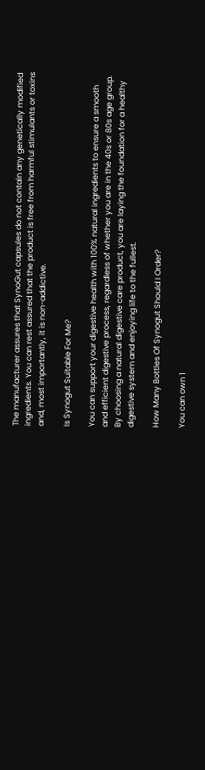The manufacturer assures that SynoGut capsules do not contain any genetically modified ingredients. You can rest assured that the product is free from harmful stimulants or toxins and, most importantly, it is non-addictive.

Is Synogut Suitable For Me?

You can support your digestive health with 100% natural ingredients to ensure a smooth and efficient digestive process, regardless of whether you are in the 40s or 80s age group. By choosing a natural digestive care product, you are laying the foundation for a healthy digestive system and enjoying life to the fullest.

How Many Bottles Of Synogut Should I Order?

You can own 1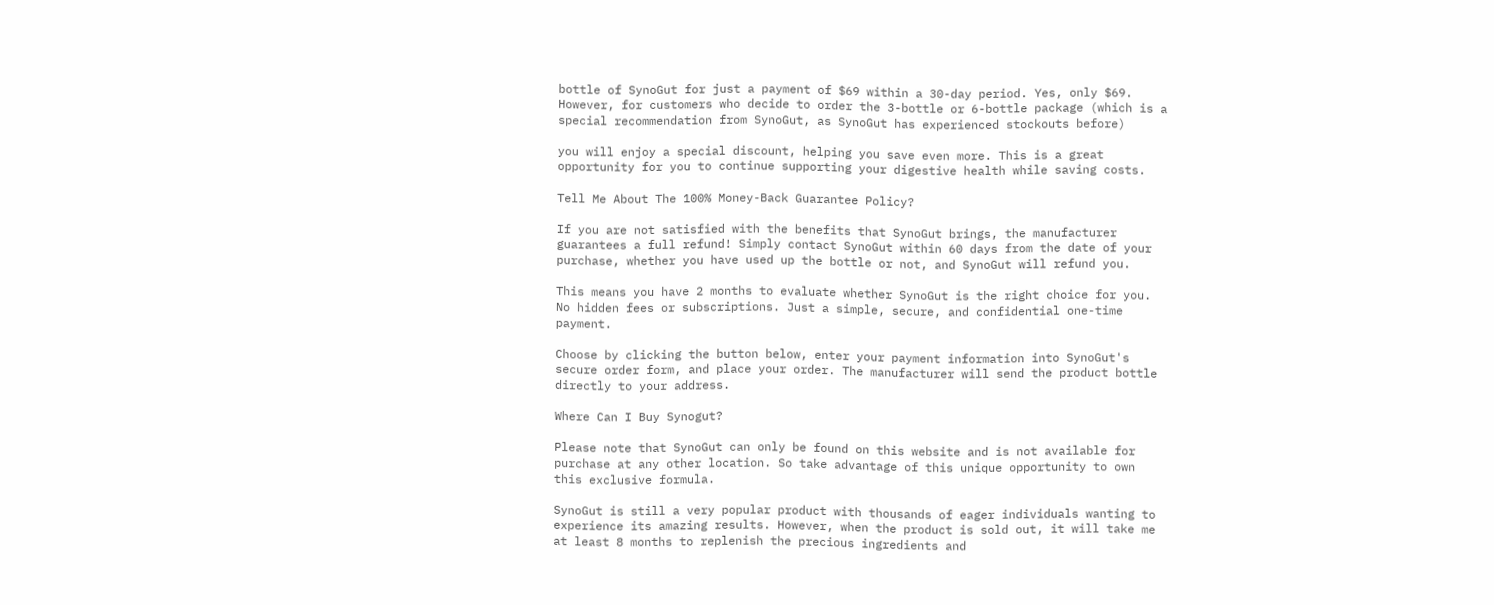bottle of SynoGut for just a payment of $69 within a 30-day period. Yes, only $69. However, for customers who decide to order the 3-bottle or 6-bottle package (which is a special recommendation from SynoGut, as SynoGut has experienced stockouts before)

you will enjoy a special discount, helping you save even more. This is a great opportunity for you to continue supporting your digestive health while saving costs.

Tell Me About The 100% Money-Back Guarantee Policy?

If you are not satisfied with the benefits that SynoGut brings, the manufacturer guarantees a full refund! Simply contact SynoGut within 60 days from the date of your purchase, whether you have used up the bottle or not, and SynoGut will refund you.

This means you have 2 months to evaluate whether SynoGut is the right choice for you. No hidden fees or subscriptions. Just a simple, secure, and confidential one-time payment.

Choose by clicking the button below, enter your payment information into SynoGut's secure order form, and place your order. The manufacturer will send the product bottle directly to your address.

Where Can I Buy Synogut?

Please note that SynoGut can only be found on this website and is not available for purchase at any other location. So take advantage of this unique opportunity to own this exclusive formula.

SynoGut is still a very popular product with thousands of eager individuals wanting to experience its amazing results. However, when the product is sold out, it will take me at least 8 months to replenish the precious ingredients and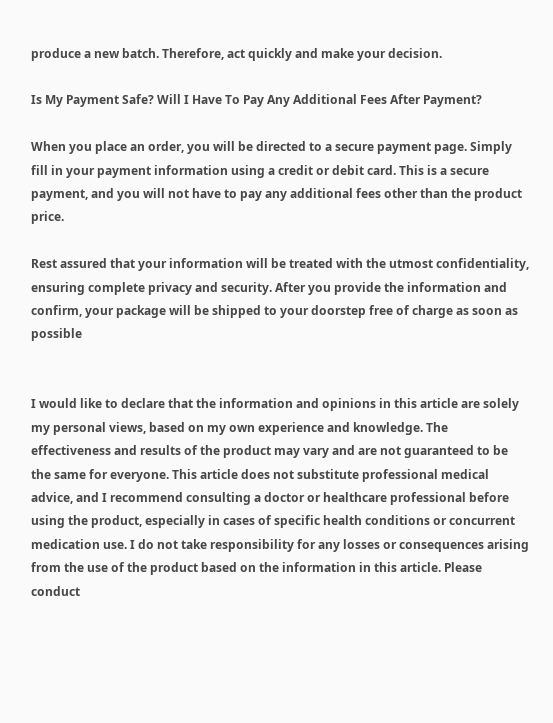produce a new batch. Therefore, act quickly and make your decision.

Is My Payment Safe? Will I Have To Pay Any Additional Fees After Payment?

When you place an order, you will be directed to a secure payment page. Simply fill in your payment information using a credit or debit card. This is a secure payment, and you will not have to pay any additional fees other than the product price.

Rest assured that your information will be treated with the utmost confidentiality, ensuring complete privacy and security. After you provide the information and confirm, your package will be shipped to your doorstep free of charge as soon as possible


I would like to declare that the information and opinions in this article are solely my personal views, based on my own experience and knowledge. The effectiveness and results of the product may vary and are not guaranteed to be the same for everyone. This article does not substitute professional medical advice, and I recommend consulting a doctor or healthcare professional before using the product, especially in cases of specific health conditions or concurrent medication use. I do not take responsibility for any losses or consequences arising from the use of the product based on the information in this article. Please conduct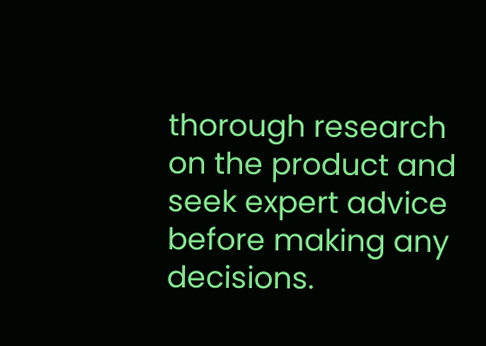thorough research on the product and seek expert advice before making any decisions.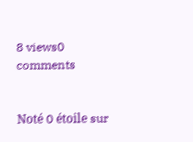8 views0 comments


Noté 0 étoile sur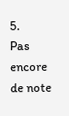5.
Pas encore de note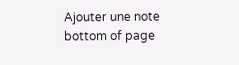Ajouter une note
bottom of page